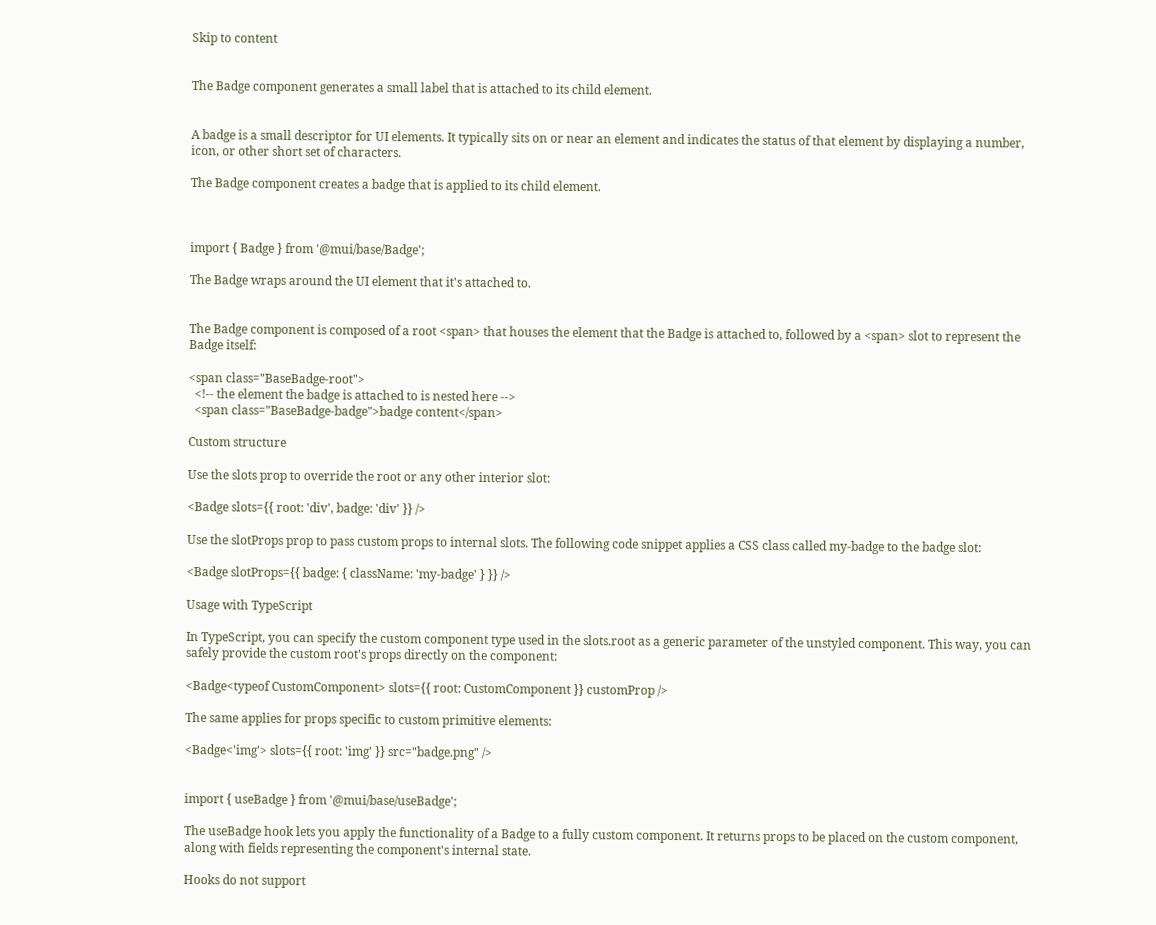Skip to content


The Badge component generates a small label that is attached to its child element.


A badge is a small descriptor for UI elements. It typically sits on or near an element and indicates the status of that element by displaying a number, icon, or other short set of characters.

The Badge component creates a badge that is applied to its child element.



import { Badge } from '@mui/base/Badge';

The Badge wraps around the UI element that it's attached to.


The Badge component is composed of a root <span> that houses the element that the Badge is attached to, followed by a <span> slot to represent the Badge itself:

<span class="BaseBadge-root">
  <!-- the element the badge is attached to is nested here -->
  <span class="BaseBadge-badge">badge content</span>

Custom structure

Use the slots prop to override the root or any other interior slot:

<Badge slots={{ root: 'div', badge: 'div' }} />

Use the slotProps prop to pass custom props to internal slots. The following code snippet applies a CSS class called my-badge to the badge slot:

<Badge slotProps={{ badge: { className: 'my-badge' } }} />

Usage with TypeScript

In TypeScript, you can specify the custom component type used in the slots.root as a generic parameter of the unstyled component. This way, you can safely provide the custom root's props directly on the component:

<Badge<typeof CustomComponent> slots={{ root: CustomComponent }} customProp />

The same applies for props specific to custom primitive elements:

<Badge<'img'> slots={{ root: 'img' }} src="badge.png" />


import { useBadge } from '@mui/base/useBadge';

The useBadge hook lets you apply the functionality of a Badge to a fully custom component. It returns props to be placed on the custom component, along with fields representing the component's internal state.

Hooks do not support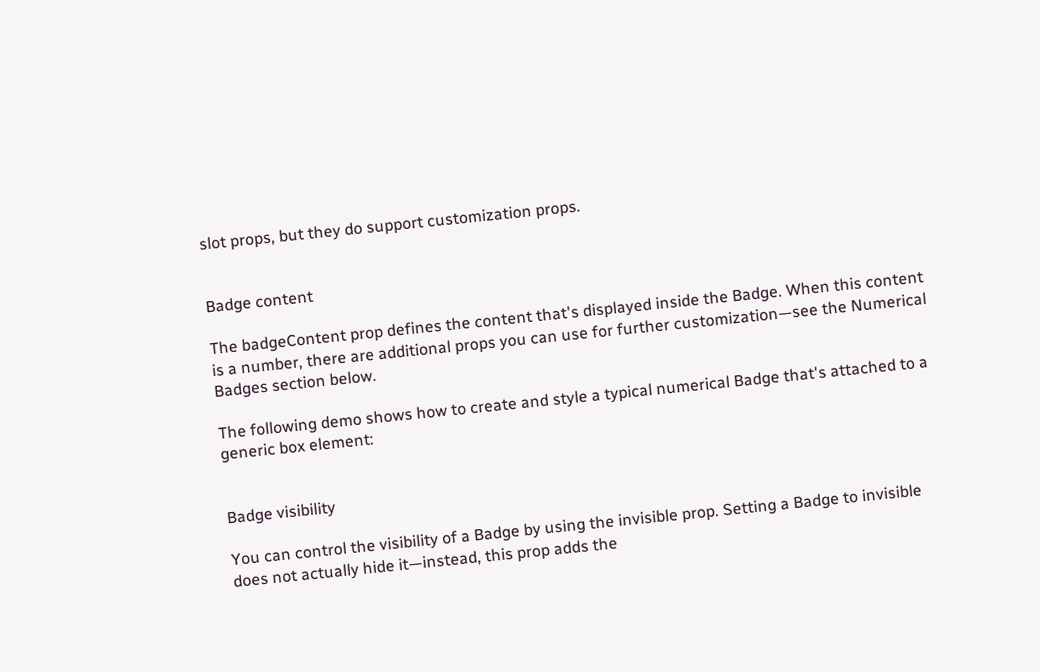slot props, but they do support customization props.


Badge content

The badgeContent prop defines the content that's displayed inside the Badge. When this content is a number, there are additional props you can use for further customization—see the Numerical Badges section below.

The following demo shows how to create and style a typical numerical Badge that's attached to a generic box element:


Badge visibility

You can control the visibility of a Badge by using the invisible prop. Setting a Badge to invisible does not actually hide it—instead, this prop adds the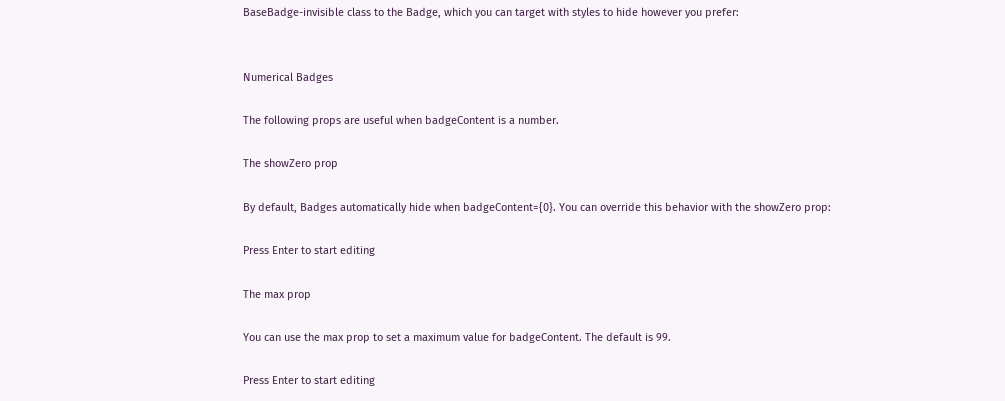BaseBadge-invisible class to the Badge, which you can target with styles to hide however you prefer:


Numerical Badges

The following props are useful when badgeContent is a number.

The showZero prop

By default, Badges automatically hide when badgeContent={0}. You can override this behavior with the showZero prop:

Press Enter to start editing

The max prop

You can use the max prop to set a maximum value for badgeContent. The default is 99.

Press Enter to start editing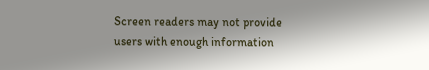Screen readers may not provide users with enough information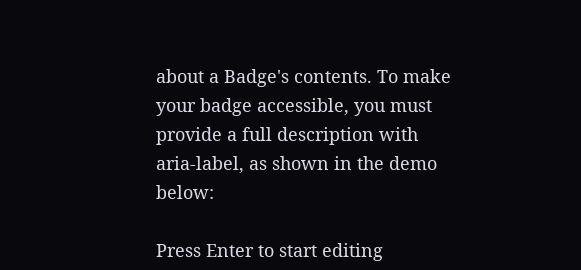about a Badge's contents. To make your badge accessible, you must provide a full description with aria-label, as shown in the demo below:

Press Enter to start editing